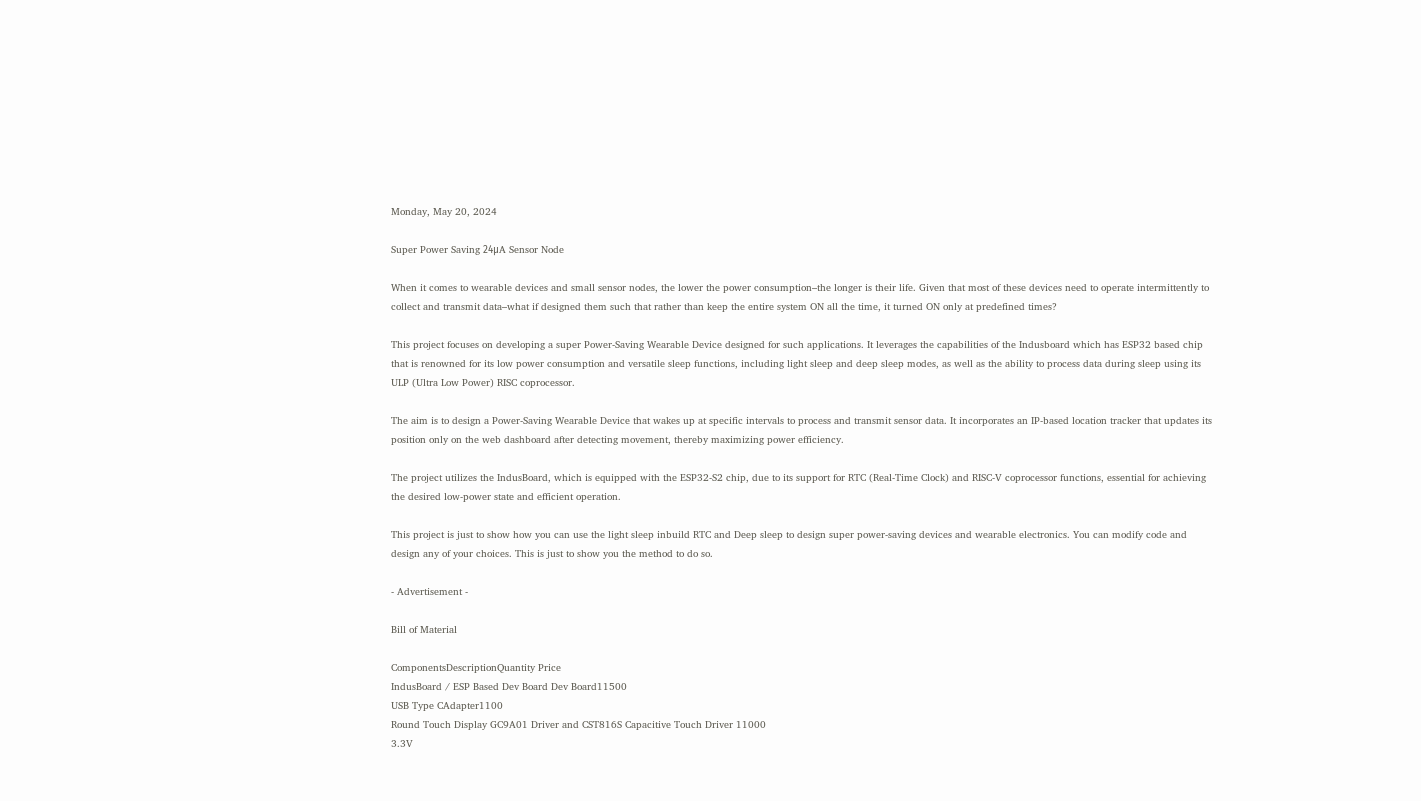Monday, May 20, 2024

Super Power Saving 24μA Sensor Node

When it comes to wearable devices and small sensor nodes, the lower the power consumption–the longer is their life. Given that most of these devices need to operate intermittently to collect and transmit data–what if designed them such that rather than keep the entire system ON all the time, it turned ON only at predefined times?

This project focuses on developing a super Power-Saving Wearable Device designed for such applications. It leverages the capabilities of the Indusboard which has ESP32 based chip that is renowned for its low power consumption and versatile sleep functions, including light sleep and deep sleep modes, as well as the ability to process data during sleep using its ULP (Ultra Low Power) RISC coprocessor.

The aim is to design a Power-Saving Wearable Device that wakes up at specific intervals to process and transmit sensor data. It incorporates an IP-based location tracker that updates its position only on the web dashboard after detecting movement, thereby maximizing power efficiency.

The project utilizes the IndusBoard, which is equipped with the ESP32-S2 chip, due to its support for RTC (Real-Time Clock) and RISC-V coprocessor functions, essential for achieving the desired low-power state and efficient operation.

This project is just to show how you can use the light sleep inbuild RTC and Deep sleep to design super power-saving devices and wearable electronics. You can modify code and design any of your choices. This is just to show you the method to do so.

- Advertisement -

Bill of Material

ComponentsDescriptionQuantity Price
IndusBoard / ESP Based Dev Board Dev Board11500
USB Type CAdapter1100
Round Touch Display GC9A01 Driver and CST816S Capacitive Touch Driver 11000
3.3V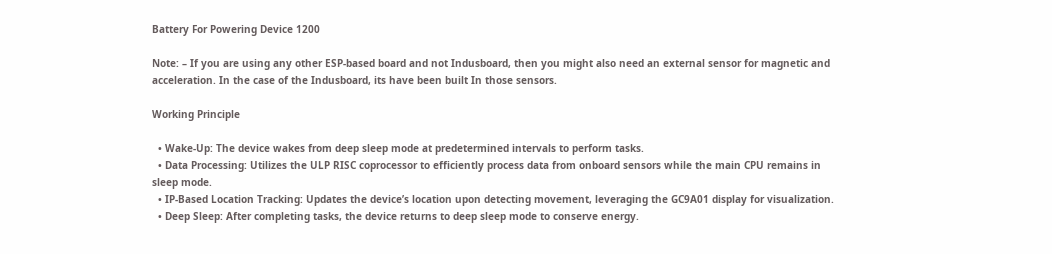Battery For Powering Device 1200

Note: – If you are using any other ESP-based board and not Indusboard, then you might also need an external sensor for magnetic and acceleration. In the case of the Indusboard, its have been built In those sensors.

Working Principle

  • Wake-Up: The device wakes from deep sleep mode at predetermined intervals to perform tasks.
  • Data Processing: Utilizes the ULP RISC coprocessor to efficiently process data from onboard sensors while the main CPU remains in sleep mode.
  • IP-Based Location Tracking: Updates the device’s location upon detecting movement, leveraging the GC9A01 display for visualization.
  • Deep Sleep: After completing tasks, the device returns to deep sleep mode to conserve energy.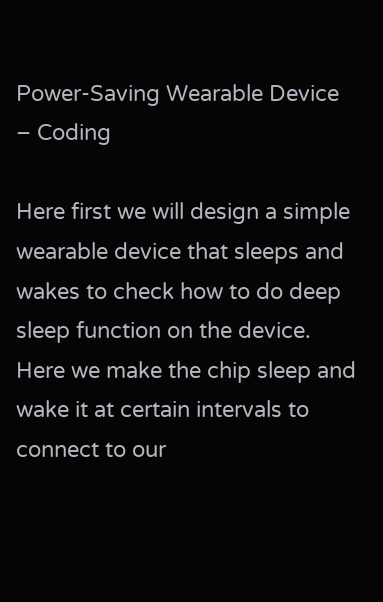Power-Saving Wearable Device – Coding

Here first we will design a simple wearable device that sleeps and wakes to check how to do deep sleep function on the device. Here we make the chip sleep and wake it at certain intervals to connect to our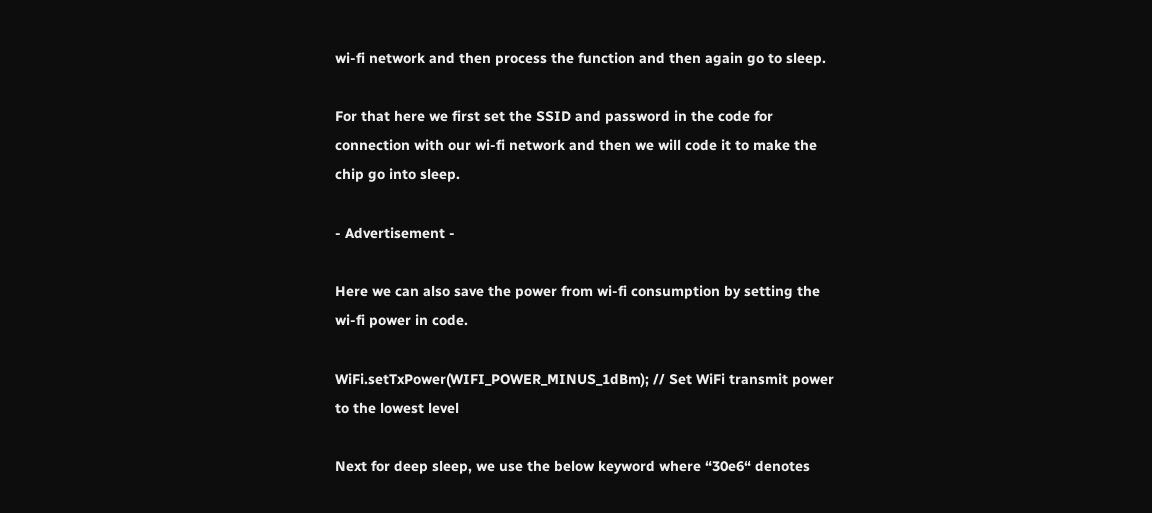wi-fi network and then process the function and then again go to sleep.

For that here we first set the SSID and password in the code for connection with our wi-fi network and then we will code it to make the chip go into sleep.

- Advertisement -

Here we can also save the power from wi-fi consumption by setting the wi-fi power in code.

WiFi.setTxPower(WIFI_POWER_MINUS_1dBm); // Set WiFi transmit power to the lowest level

Next for deep sleep, we use the below keyword where “30e6“ denotes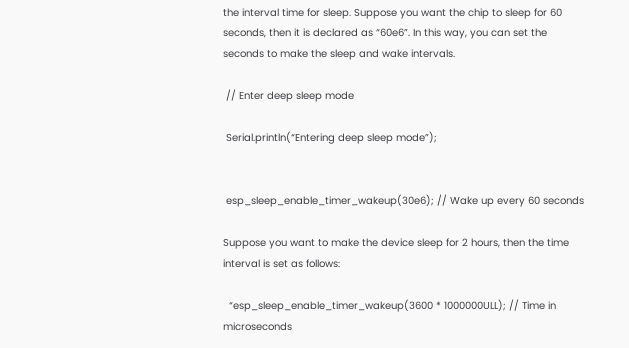the interval time for sleep. Suppose you want the chip to sleep for 60 seconds, then it is declared as “60e6”. In this way, you can set the seconds to make the sleep and wake intervals.

 // Enter deep sleep mode

 Serial.println(“Entering deep sleep mode”);


 esp_sleep_enable_timer_wakeup(30e6); // Wake up every 60 seconds

Suppose you want to make the device sleep for 2 hours, then the time interval is set as follows:

  “esp_sleep_enable_timer_wakeup(3600 * 1000000ULL); // Time in microseconds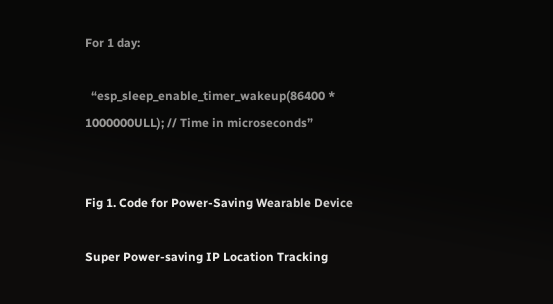For 1 day:

  “esp_sleep_enable_timer_wakeup(86400 * 1000000ULL); // Time in microseconds”


Fig 1. Code for Power-Saving Wearable Device

Super Power-saving IP Location Tracking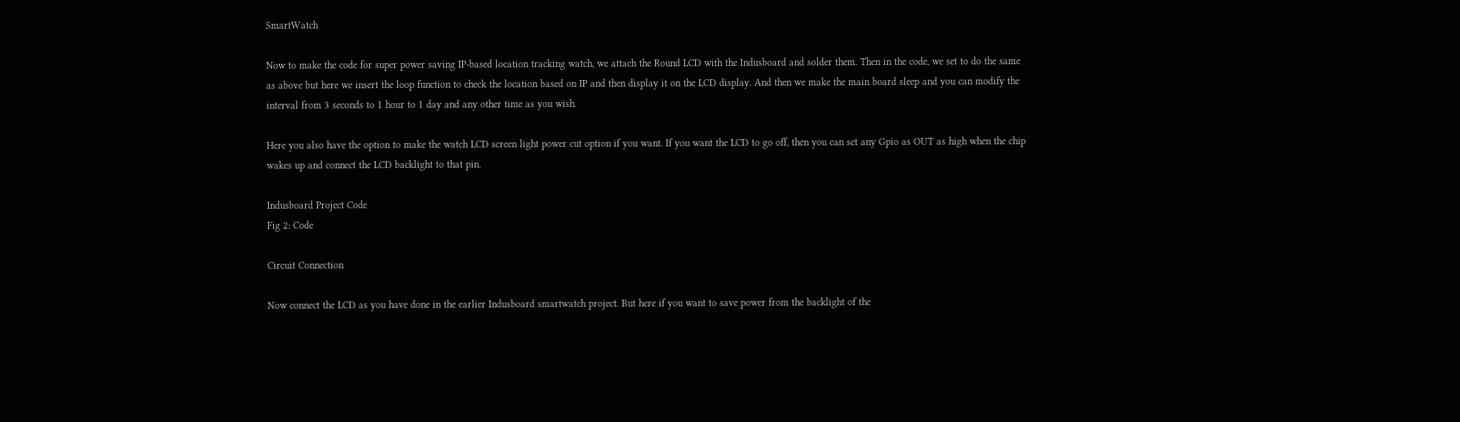SmartWatch

Now to make the code for super power saving IP-based location tracking watch, we attach the Round LCD with the Indusboard and solder them. Then in the code, we set to do the same as above but here we insert the loop function to check the location based on IP and then display it on the LCD display. And then we make the main board sleep and you can modify the interval from 3 seconds to 1 hour to 1 day and any other time as you wish.

Here you also have the option to make the watch LCD screen light power cut option if you want. If you want the LCD to go off, then you can set any Gpio as OUT as high when the chip wakes up and connect the LCD backlight to that pin.

Indusboard Project Code
Fig 2: Code

Circuit Connection

Now connect the LCD as you have done in the earlier Indusboard smartwatch project. But here if you want to save power from the backlight of the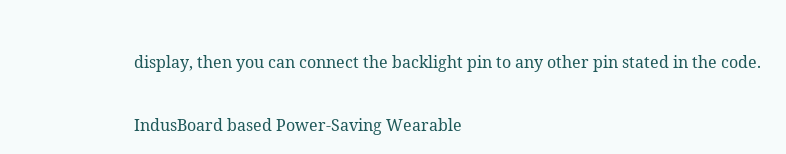display, then you can connect the backlight pin to any other pin stated in the code.

IndusBoard based Power-Saving Wearable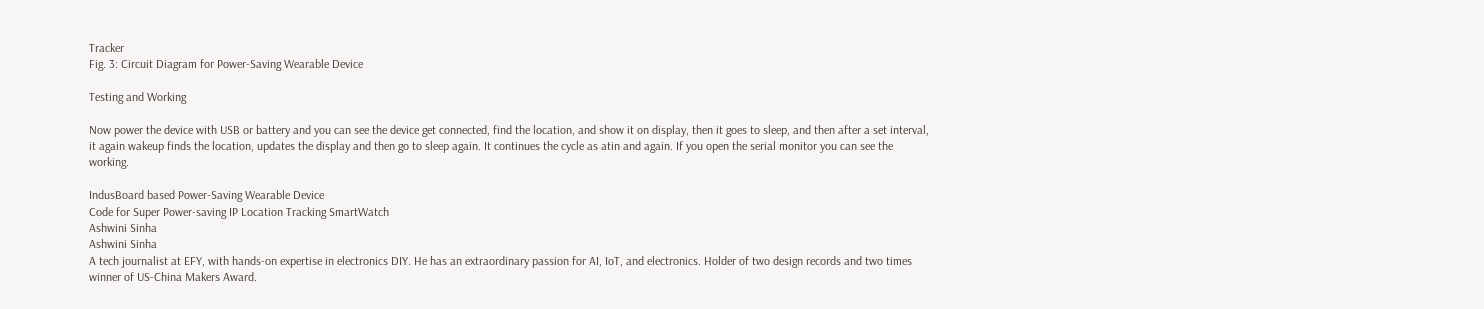Tracker
Fig. 3: Circuit Diagram for Power-Saving Wearable Device

Testing and Working

Now power the device with USB or battery and you can see the device get connected, find the location, and show it on display, then it goes to sleep, and then after a set interval, it again wakeup finds the location, updates the display and then go to sleep again. It continues the cycle as atin and again. If you open the serial monitor you can see the working.

IndusBoard based Power-Saving Wearable Device
Code for Super Power-saving IP Location Tracking SmartWatch
Ashwini Sinha
Ashwini Sinha
A tech journalist at EFY, with hands-on expertise in electronics DIY. He has an extraordinary passion for AI, IoT, and electronics. Holder of two design records and two times winner of US-China Makers Award.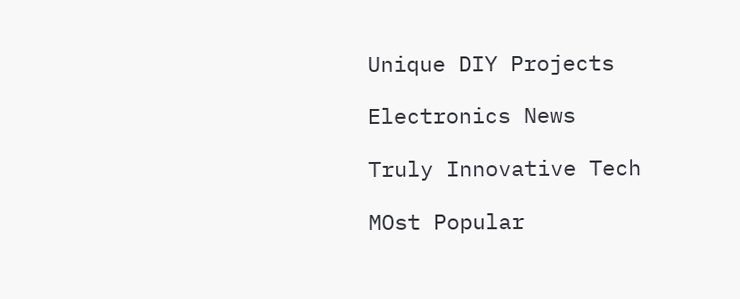Unique DIY Projects

Electronics News

Truly Innovative Tech

MOst Popular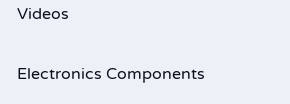Videos

Electronics Components